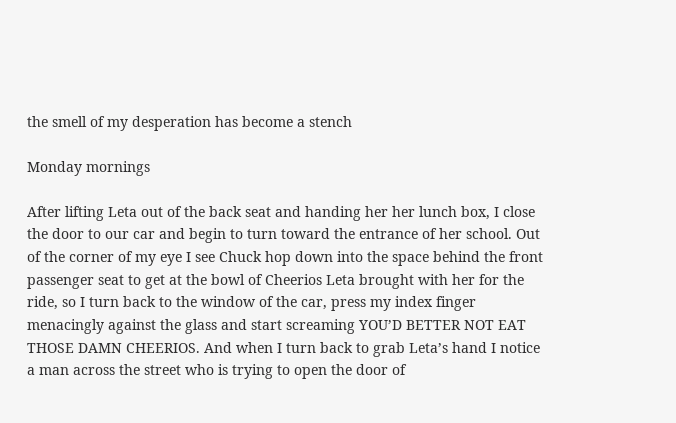the smell of my desperation has become a stench

Monday mornings

After lifting Leta out of the back seat and handing her her lunch box, I close the door to our car and begin to turn toward the entrance of her school. Out of the corner of my eye I see Chuck hop down into the space behind the front passenger seat to get at the bowl of Cheerios Leta brought with her for the ride, so I turn back to the window of the car, press my index finger menacingly against the glass and start screaming YOU’D BETTER NOT EAT THOSE DAMN CHEERIOS. And when I turn back to grab Leta’s hand I notice a man across the street who is trying to open the door of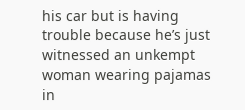his car but is having trouble because he’s just witnessed an unkempt woman wearing pajamas in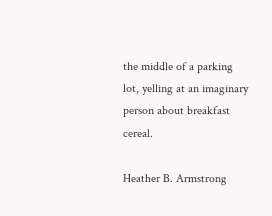the middle of a parking lot, yelling at an imaginary person about breakfast cereal.

Heather B. Armstrong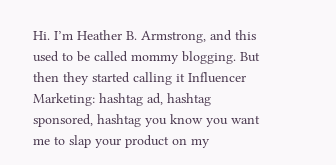Hi. I’m Heather B. Armstrong, and this used to be called mommy blogging. But then they started calling it Influencer Marketing: hashtag ad, hashtag sponsored, hashtag you know you want me to slap your product on my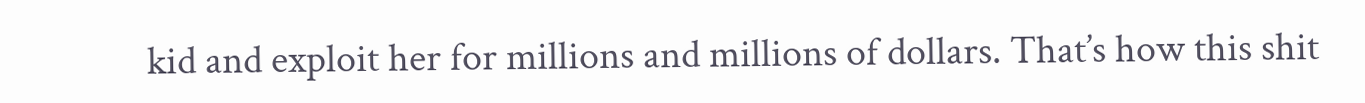kid and exploit her for millions and millions of dollars. That’s how this shit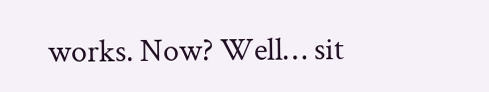works. Now? Well… sit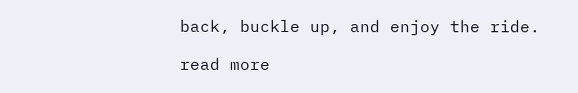back, buckle up, and enjoy the ride.

read more